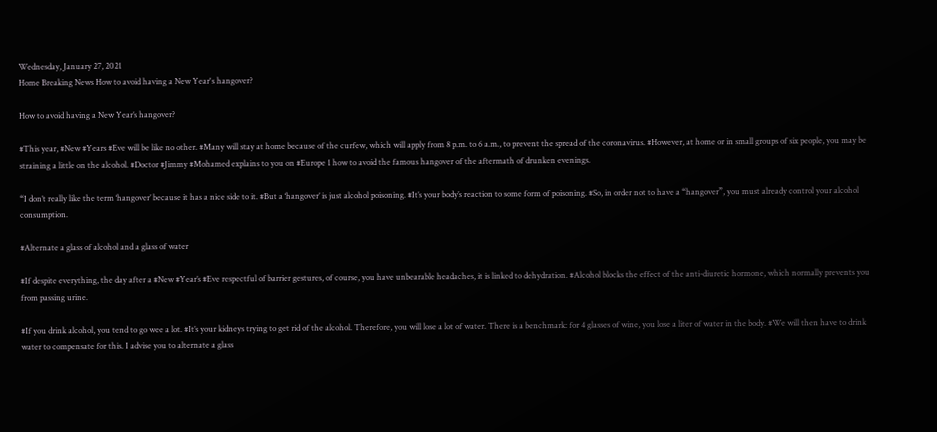Wednesday, January 27, 2021
Home Breaking News How to avoid having a New Year's hangover?

How to avoid having a New Year’s hangover?

#This year, #New #Years #Eve will be like no other. #Many will stay at home because of the curfew, which will apply from 8 p.m. to 6 a.m., to prevent the spread of the coronavirus. #However, at home or in small groups of six people, you may be straining a little on the alcohol. #Doctor #Jimmy #Mohamed explains to you on #Europe 1 how to avoid the famous hangover of the aftermath of drunken evenings.

“I don’t really like the term ‘hangover’ because it has a nice side to it. #But a ‘hangover’ is just alcohol poisoning. #It’s your body’s reaction to some form of poisoning. #So, in order not to have a “hangover”, you must already control your alcohol consumption.

#Alternate a glass of alcohol and a glass of water

#If despite everything, the day after a #New #Year’s #Eve respectful of barrier gestures, of course, you have unbearable headaches, it is linked to dehydration. #Alcohol blocks the effect of the anti-diuretic hormone, which normally prevents you from passing urine.

#If you drink alcohol, you tend to go wee a lot. #It’s your kidneys trying to get rid of the alcohol. Therefore, you will lose a lot of water. There is a benchmark: for 4 glasses of wine, you lose a liter of water in the body. #We will then have to drink water to compensate for this. I advise you to alternate a glass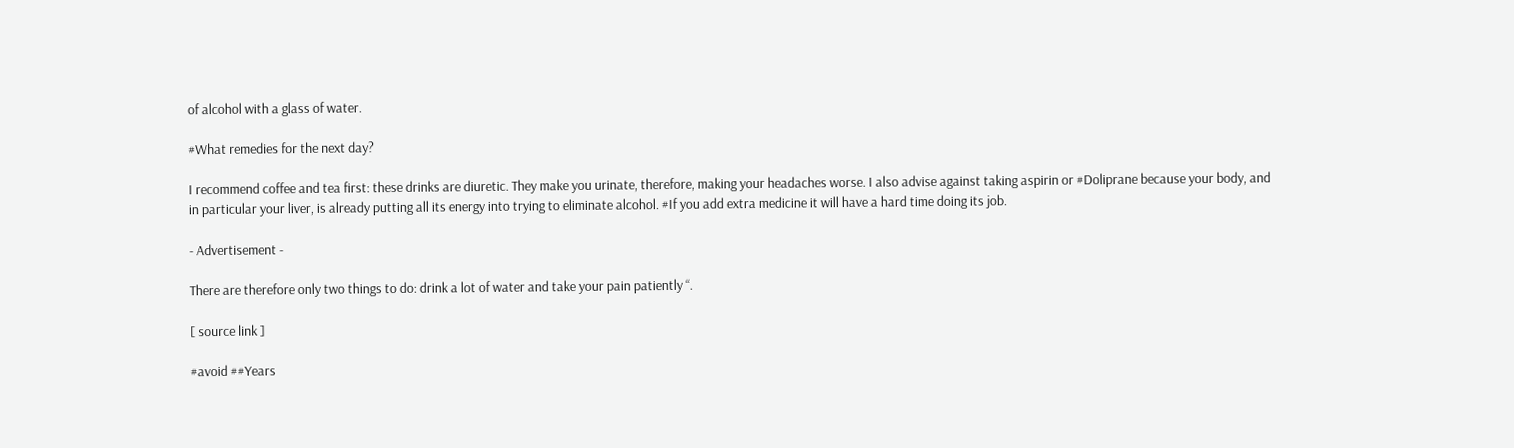of alcohol with a glass of water.

#What remedies for the next day?

I recommend coffee and tea first: these drinks are diuretic. They make you urinate, therefore, making your headaches worse. I also advise against taking aspirin or #Doliprane because your body, and in particular your liver, is already putting all its energy into trying to eliminate alcohol. #If you add extra medicine it will have a hard time doing its job.

- Advertisement -

There are therefore only two things to do: drink a lot of water and take your pain patiently “.

[ source link ]

#avoid ##Years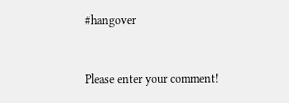#hangover


Please enter your comment!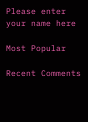Please enter your name here

Most Popular

Recent Comments